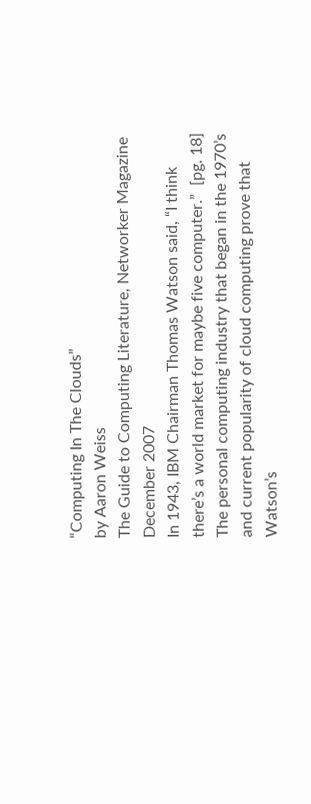“Computing In The Clouds”
by Aaron Weiss
The Guide to Computing Literature, Networker Magazine
December 2007
In 1943, IBM Chairman Thomas Watson said, “I think there’s a world market for maybe five computer.”  [pg. 18]  The personal computing industry that began in the 1970’s and current popularity of cloud computing prove that Watson’s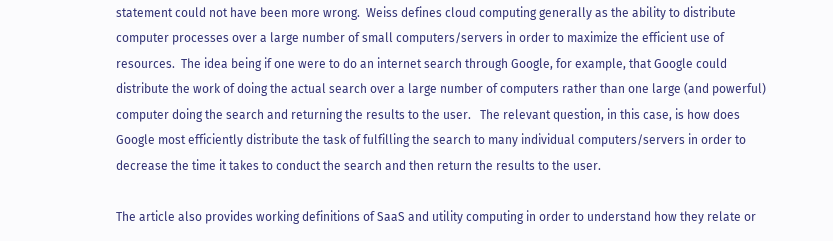statement could not have been more wrong.  Weiss defines cloud computing generally as the ability to distribute computer processes over a large number of small computers/servers in order to maximize the efficient use of resources.  The idea being if one were to do an internet search through Google, for example, that Google could distribute the work of doing the actual search over a large number of computers rather than one large (and powerful) computer doing the search and returning the results to the user.   The relevant question, in this case, is how does Google most efficiently distribute the task of fulfilling the search to many individual computers/servers in order to decrease the time it takes to conduct the search and then return the results to the user.

The article also provides working definitions of SaaS and utility computing in order to understand how they relate or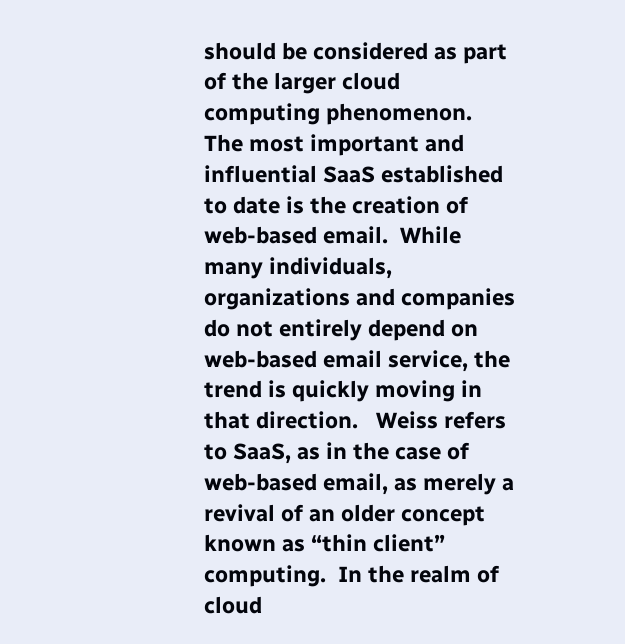should be considered as part of the larger cloud computing phenomenon.  The most important and influential SaaS established to date is the creation of web-based email.  While many individuals, organizations and companies do not entirely depend on web-based email service, the trend is quickly moving in that direction.   Weiss refers to SaaS, as in the case of web-based email, as merely a revival of an older concept known as “thin client” computing.  In the realm of cloud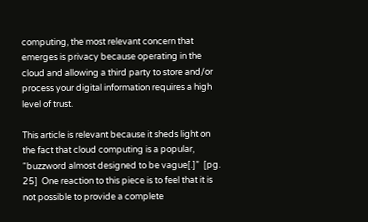computing, the most relevant concern that emerges is privacy because operating in the cloud and allowing a third party to store and/or process your digital information requires a high level of trust.

This article is relevant because it sheds light on the fact that cloud computing is a popular, “buzzword almost designed to be vague[.]”  [pg. 25]  One reaction to this piece is to feel that it is not possible to provide a complete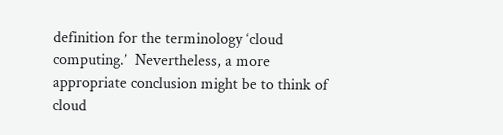definition for the terminology ‘cloud computing.’  Nevertheless, a more appropriate conclusion might be to think of cloud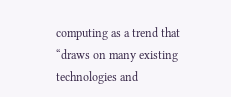computing as a trend that “draws on many existing technologies and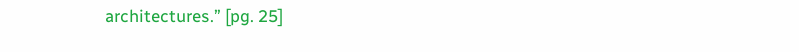architectures.” [pg. 25]